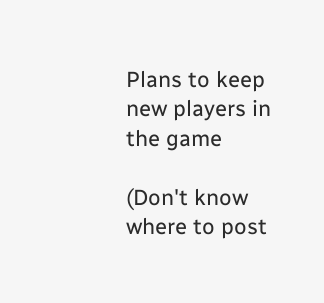Plans to keep new players in the game

(Don't know where to post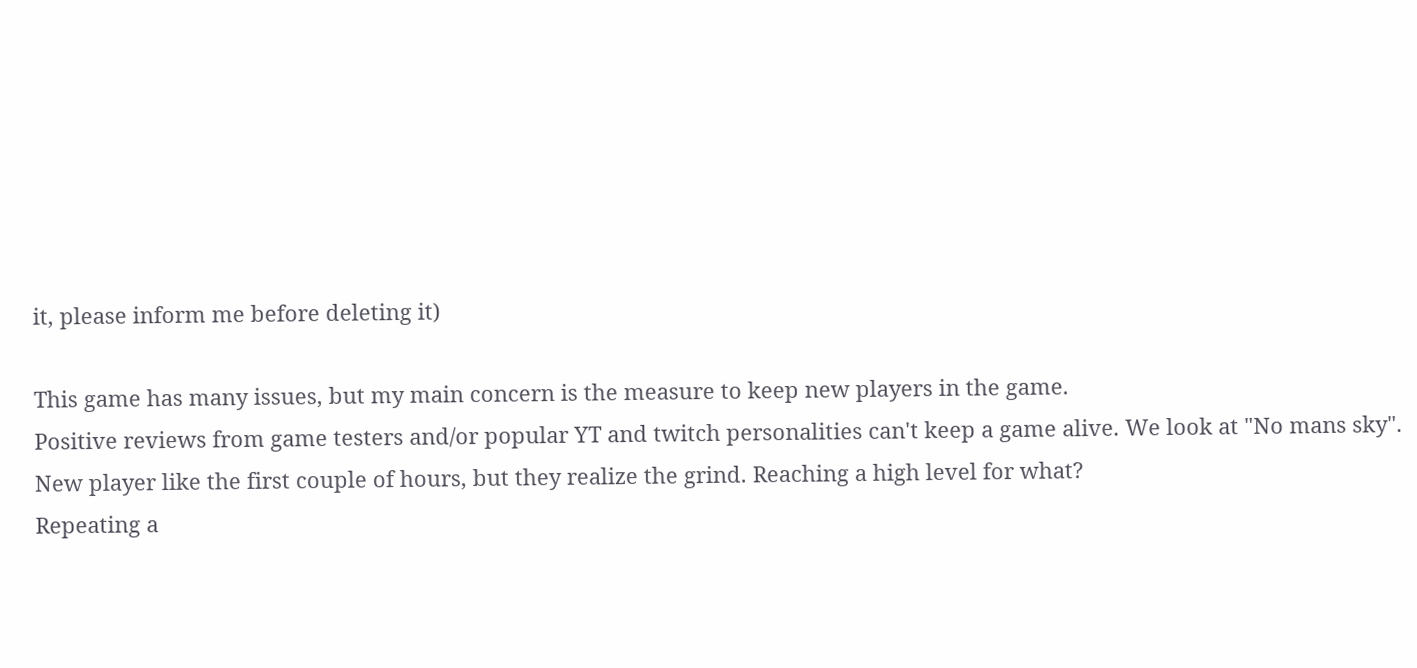it, please inform me before deleting it)

This game has many issues, but my main concern is the measure to keep new players in the game.
Positive reviews from game testers and/or popular YT and twitch personalities can't keep a game alive. We look at "No mans sky".
New player like the first couple of hours, but they realize the grind. Reaching a high level for what?
Repeating a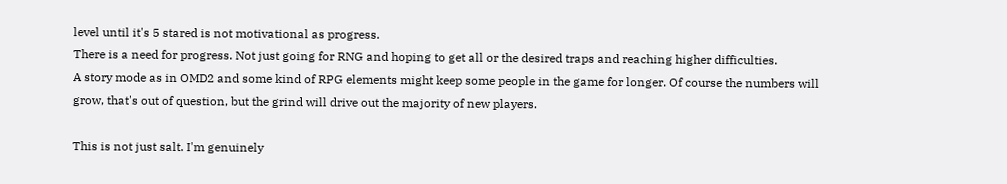level until it's 5 stared is not motivational as progress.
There is a need for progress. Not just going for RNG and hoping to get all or the desired traps and reaching higher difficulties.
A story mode as in OMD2 and some kind of RPG elements might keep some people in the game for longer. Of course the numbers will grow, that's out of question, but the grind will drive out the majority of new players.

This is not just salt. I'm genuinely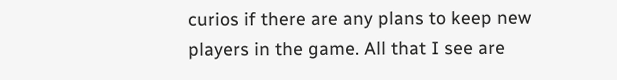curios if there are any plans to keep new players in the game. All that I see are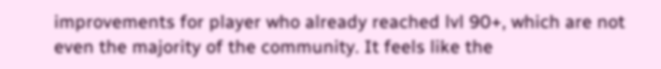improvements for player who already reached lvl 90+, which are not even the majority of the community. It feels like the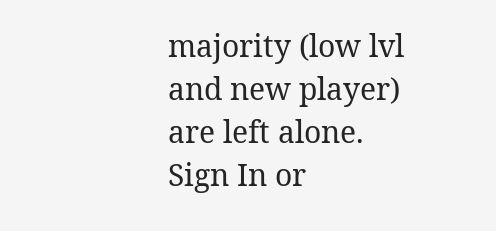majority (low lvl and new player) are left alone.
Sign In or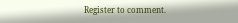Register to comment.